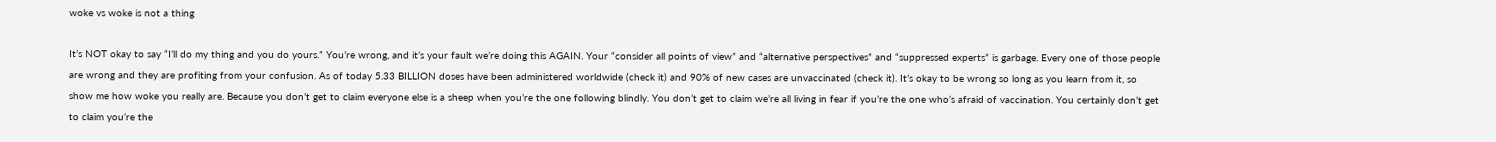woke vs woke is not a thing

It’s NOT okay to say “I’ll do my thing and you do yours.” You’re wrong, and it’s your fault we’re doing this AGAIN. Your “consider all points of view” and “alternative perspectives” and “suppressed experts” is garbage. Every one of those people are wrong and they are profiting from your confusion. As of today 5.33 BILLION doses have been administered worldwide (check it) and 90% of new cases are unvaccinated (check it). It’s okay to be wrong so long as you learn from it, so show me how woke you really are. Because you don’t get to claim everyone else is a sheep when you’re the one following blindly. You don’t get to claim we’re all living in fear if you’re the one who’s afraid of vaccination. You certainly don’t get to claim you’re the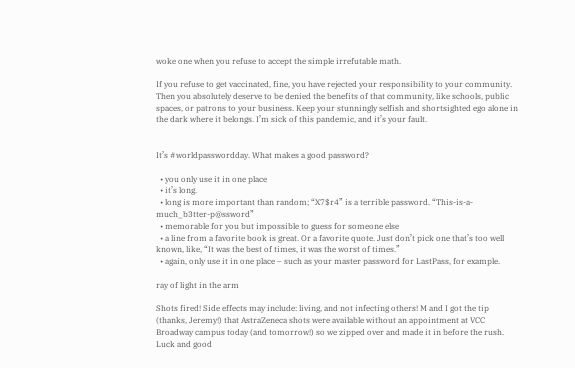woke one when you refuse to accept the simple irrefutable math.

If you refuse to get vaccinated, fine, you have rejected your responsibility to your community. Then you absolutely deserve to be denied the benefits of that community, like schools, public spaces, or patrons to your business. Keep your stunningly selfish and shortsighted ego alone in the dark where it belongs. I’m sick of this pandemic, and it’s your fault.


It’s #worldpasswordday. What makes a good password?

  • you only use it in one place
  • it’s long.
  • long is more important than random; “X7$r4” is a terrible password. “This-is-a-much_b3tter-p@ssword”
  • memorable for you but impossible to guess for someone else
  • a line from a favorite book is great. Or a favorite quote. Just don’t pick one that’s too well known, like, “It was the best of times, it was the worst of times.”
  • again, only use it in one place – such as your master password for LastPass, for example.

ray of light in the arm

Shots fired! Side effects may include: living, and not infecting others! M and I got the tip (thanks, Jeremy!) that AstraZeneca shots were available without an appointment at VCC Broadway campus today (and tomorrow!) so we zipped over and made it in before the rush. Luck and good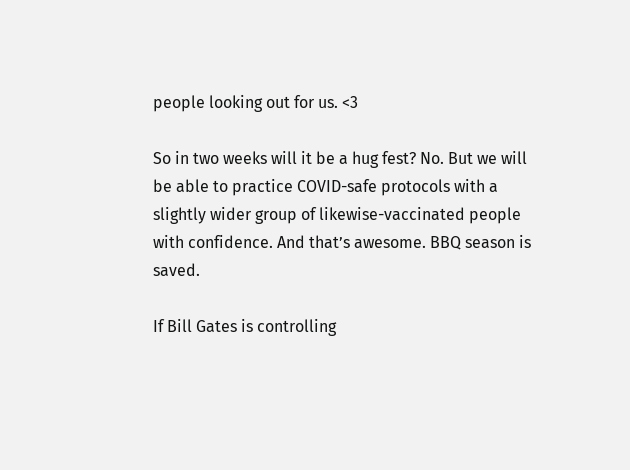people looking out for us. <3

So in two weeks will it be a hug fest? No. But we will be able to practice COVID-safe protocols with a slightly wider group of likewise-vaccinated people with confidence. And that’s awesome. BBQ season is saved.

If Bill Gates is controlling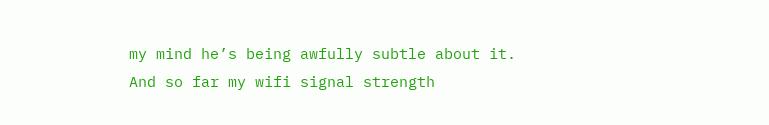my mind he’s being awfully subtle about it. And so far my wifi signal strength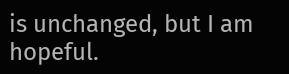is unchanged, but I am hopeful.